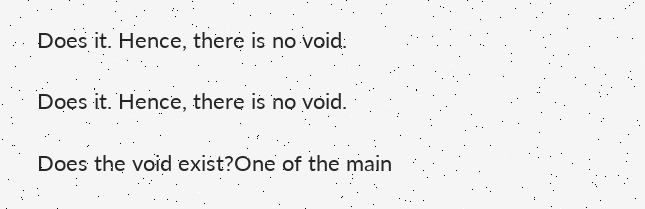Does it. Hence, there is no void.

Does it. Hence, there is no void.

Does the void exist?One of the main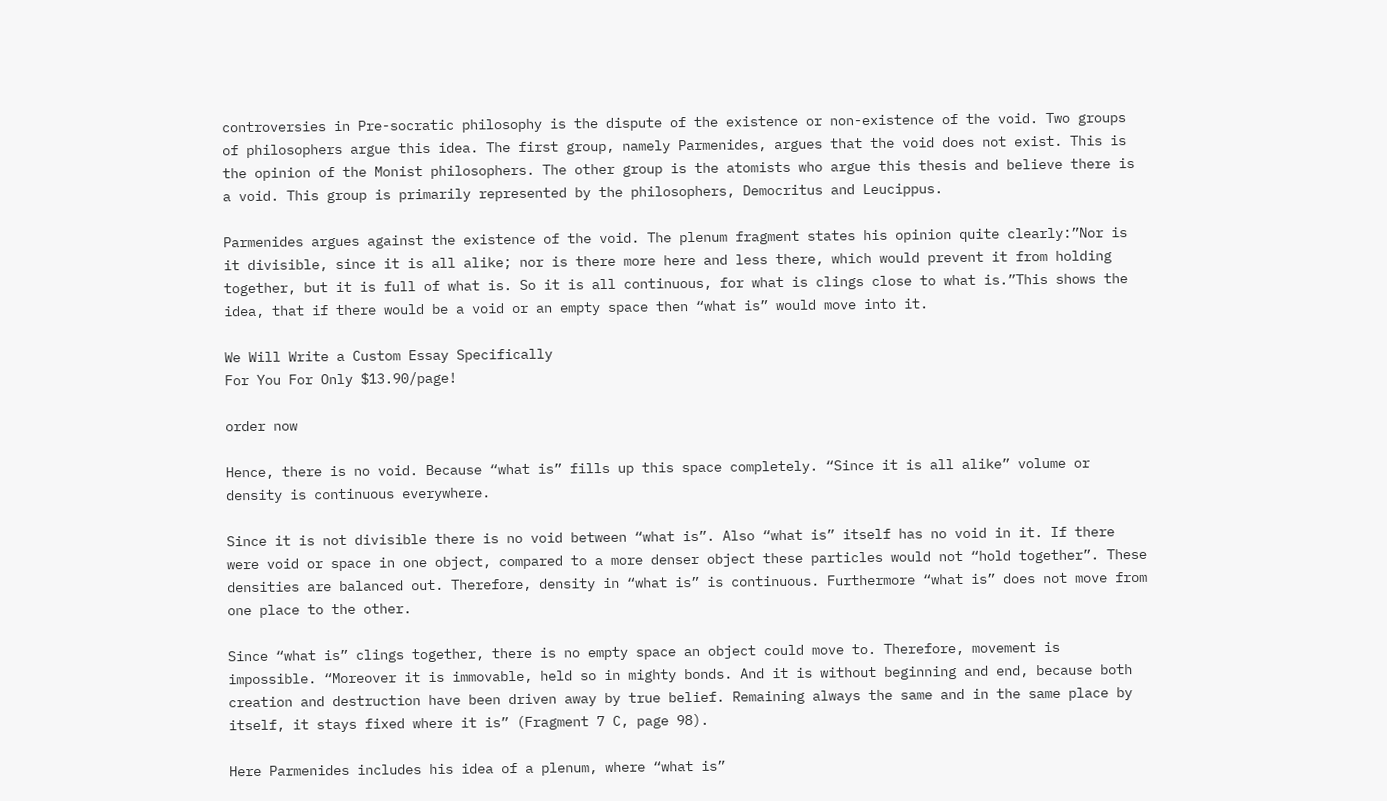controversies in Pre-socratic philosophy is the dispute of the existence or non-existence of the void. Two groups of philosophers argue this idea. The first group, namely Parmenides, argues that the void does not exist. This is the opinion of the Monist philosophers. The other group is the atomists who argue this thesis and believe there is a void. This group is primarily represented by the philosophers, Democritus and Leucippus.

Parmenides argues against the existence of the void. The plenum fragment states his opinion quite clearly:”Nor is it divisible, since it is all alike; nor is there more here and less there, which would prevent it from holding together, but it is full of what is. So it is all continuous, for what is clings close to what is.”This shows the idea, that if there would be a void or an empty space then “what is” would move into it.

We Will Write a Custom Essay Specifically
For You For Only $13.90/page!

order now

Hence, there is no void. Because “what is” fills up this space completely. “Since it is all alike” volume or density is continuous everywhere.

Since it is not divisible there is no void between “what is”. Also “what is” itself has no void in it. If there were void or space in one object, compared to a more denser object these particles would not “hold together”. These densities are balanced out. Therefore, density in “what is” is continuous. Furthermore “what is” does not move from one place to the other.

Since “what is” clings together, there is no empty space an object could move to. Therefore, movement is impossible. “Moreover it is immovable, held so in mighty bonds. And it is without beginning and end, because both creation and destruction have been driven away by true belief. Remaining always the same and in the same place by itself, it stays fixed where it is” (Fragment 7 C, page 98).

Here Parmenides includes his idea of a plenum, where “what is”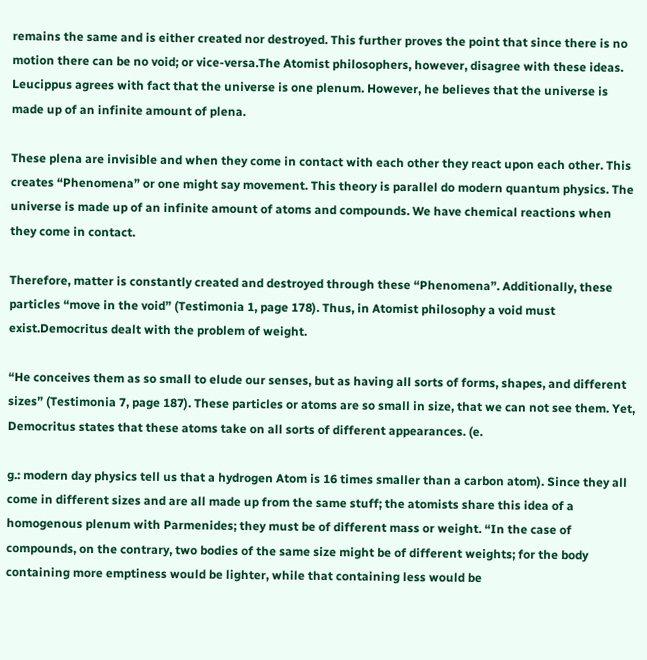remains the same and is either created nor destroyed. This further proves the point that since there is no motion there can be no void; or vice-versa.The Atomist philosophers, however, disagree with these ideas. Leucippus agrees with fact that the universe is one plenum. However, he believes that the universe is made up of an infinite amount of plena.

These plena are invisible and when they come in contact with each other they react upon each other. This creates “Phenomena” or one might say movement. This theory is parallel do modern quantum physics. The universe is made up of an infinite amount of atoms and compounds. We have chemical reactions when they come in contact.

Therefore, matter is constantly created and destroyed through these “Phenomena”. Additionally, these particles “move in the void” (Testimonia 1, page 178). Thus, in Atomist philosophy a void must exist.Democritus dealt with the problem of weight.

“He conceives them as so small to elude our senses, but as having all sorts of forms, shapes, and different sizes” (Testimonia 7, page 187). These particles or atoms are so small in size, that we can not see them. Yet, Democritus states that these atoms take on all sorts of different appearances. (e.

g.: modern day physics tell us that a hydrogen Atom is 16 times smaller than a carbon atom). Since they all come in different sizes and are all made up from the same stuff; the atomists share this idea of a homogenous plenum with Parmenides; they must be of different mass or weight. “In the case of compounds, on the contrary, two bodies of the same size might be of different weights; for the body containing more emptiness would be lighter, while that containing less would be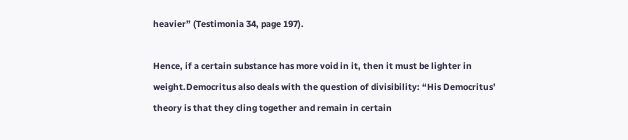heavier” (Testimonia 34, page 197).

Hence, if a certain substance has more void in it, then it must be lighter in weight.Democritus also deals with the question of divisibility: “His Democritus’ theory is that they cling together and remain in certain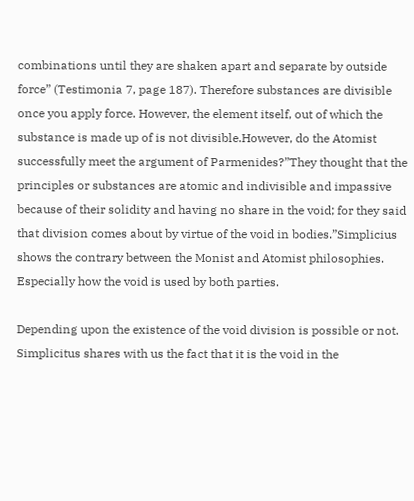combinations until they are shaken apart and separate by outside force” (Testimonia 7, page 187). Therefore substances are divisible once you apply force. However, the element itself, out of which the substance is made up of is not divisible.However, do the Atomist successfully meet the argument of Parmenides?”They thought that the principles or substances are atomic and indivisible and impassive because of their solidity and having no share in the void; for they said that division comes about by virtue of the void in bodies.”Simplicius shows the contrary between the Monist and Atomist philosophies. Especially how the void is used by both parties.

Depending upon the existence of the void division is possible or not. Simplicitus shares with us the fact that it is the void in the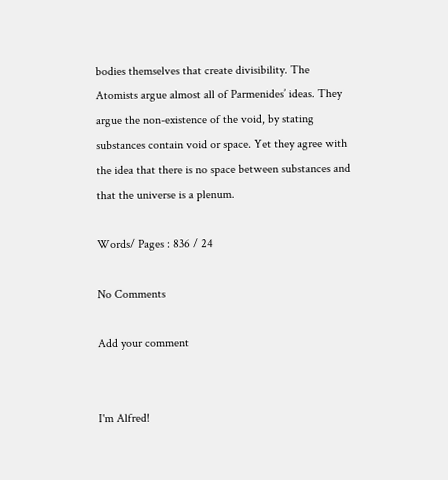bodies themselves that create divisibility. The Atomists argue almost all of Parmenides’ ideas. They argue the non-existence of the void, by stating substances contain void or space. Yet they agree with the idea that there is no space between substances and that the universe is a plenum.

Words/ Pages : 836 / 24

No Comments

Add your comment


I'm Alfred!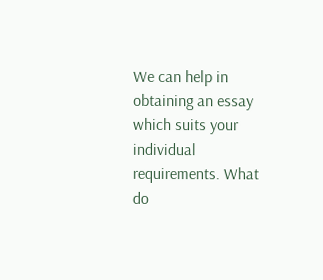We can help in obtaining an essay which suits your individual requirements. What do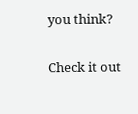you think?

Check it out